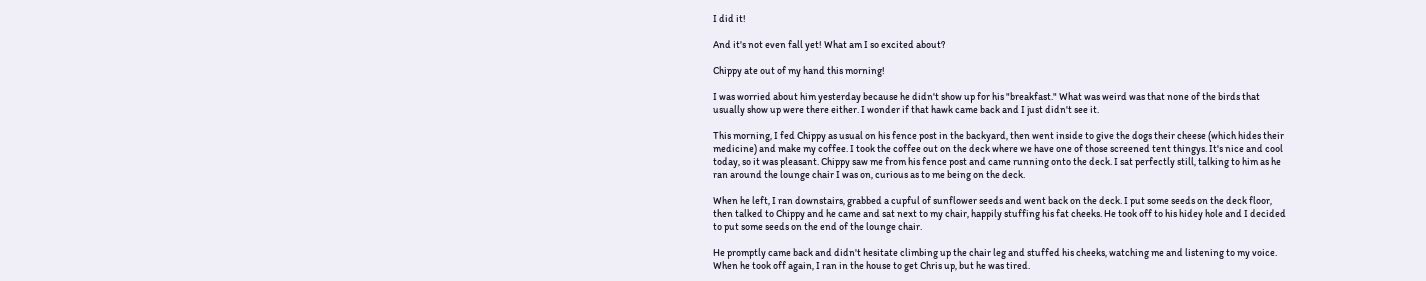I did it!

And it's not even fall yet! What am I so excited about?

Chippy ate out of my hand this morning!

I was worried about him yesterday because he didn't show up for his "breakfast." What was weird was that none of the birds that usually show up were there either. I wonder if that hawk came back and I just didn't see it.

This morning, I fed Chippy as usual on his fence post in the backyard, then went inside to give the dogs their cheese (which hides their medicine) and make my coffee. I took the coffee out on the deck where we have one of those screened tent thingys. It's nice and cool today, so it was pleasant. Chippy saw me from his fence post and came running onto the deck. I sat perfectly still, talking to him as he ran around the lounge chair I was on, curious as to me being on the deck.

When he left, I ran downstairs, grabbed a cupful of sunflower seeds and went back on the deck. I put some seeds on the deck floor, then talked to Chippy and he came and sat next to my chair, happily stuffing his fat cheeks. He took off to his hidey hole and I decided to put some seeds on the end of the lounge chair.

He promptly came back and didn't hesitate climbing up the chair leg and stuffed his cheeks, watching me and listening to my voice. When he took off again, I ran in the house to get Chris up, but he was tired.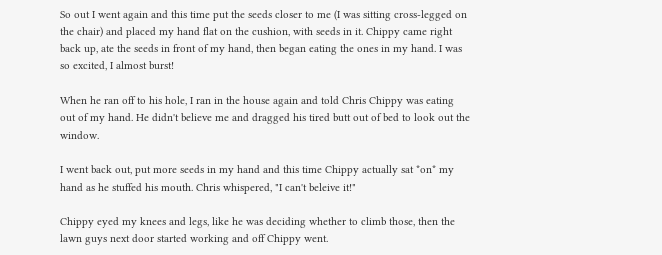So out I went again and this time put the seeds closer to me (I was sitting cross-legged on the chair) and placed my hand flat on the cushion, with seeds in it. Chippy came right back up, ate the seeds in front of my hand, then began eating the ones in my hand. I was so excited, I almost burst!

When he ran off to his hole, I ran in the house again and told Chris Chippy was eating out of my hand. He didn't believe me and dragged his tired butt out of bed to look out the window.

I went back out, put more seeds in my hand and this time Chippy actually sat *on* my hand as he stuffed his mouth. Chris whispered, "I can't beleive it!"

Chippy eyed my knees and legs, like he was deciding whether to climb those, then the lawn guys next door started working and off Chippy went.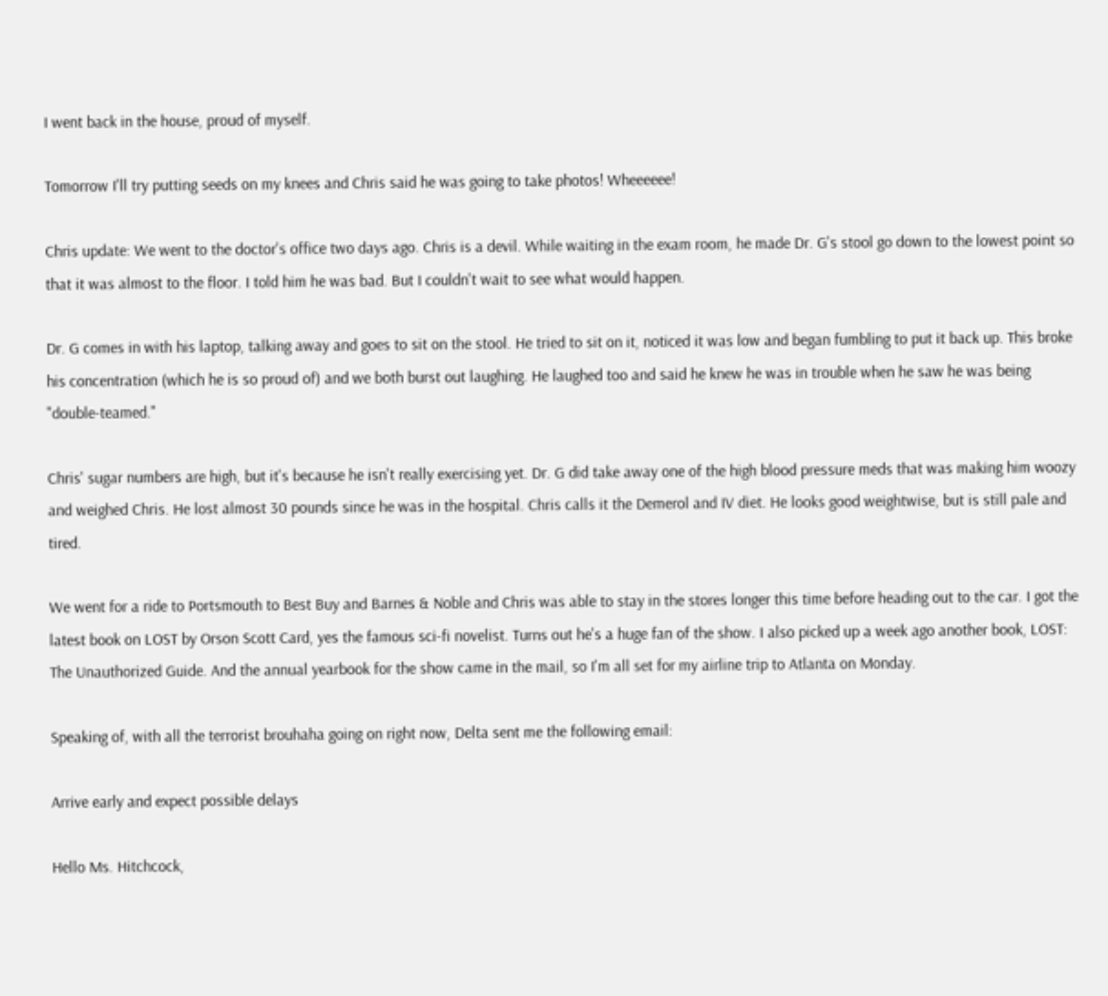I went back in the house, proud of myself.

Tomorrow I'll try putting seeds on my knees and Chris said he was going to take photos! Wheeeeee!

Chris update: We went to the doctor's office two days ago. Chris is a devil. While waiting in the exam room, he made Dr. G's stool go down to the lowest point so that it was almost to the floor. I told him he was bad. But I couldn't wait to see what would happen.

Dr. G comes in with his laptop, talking away and goes to sit on the stool. He tried to sit on it, noticed it was low and began fumbling to put it back up. This broke his concentration (which he is so proud of) and we both burst out laughing. He laughed too and said he knew he was in trouble when he saw he was being "double-teamed."

Chris' sugar numbers are high, but it's because he isn't really exercising yet. Dr. G did take away one of the high blood pressure meds that was making him woozy and weighed Chris. He lost almost 30 pounds since he was in the hospital. Chris calls it the Demerol and IV diet. He looks good weightwise, but is still pale and tired.

We went for a ride to Portsmouth to Best Buy and Barnes & Noble and Chris was able to stay in the stores longer this time before heading out to the car. I got the latest book on LOST by Orson Scott Card, yes the famous sci-fi novelist. Turns out he's a huge fan of the show. I also picked up a week ago another book, LOST: The Unauthorized Guide. And the annual yearbook for the show came in the mail, so I'm all set for my airline trip to Atlanta on Monday.

Speaking of, with all the terrorist brouhaha going on right now, Delta sent me the following email:

Arrive early and expect possible delays

Hello Ms. Hitchcock,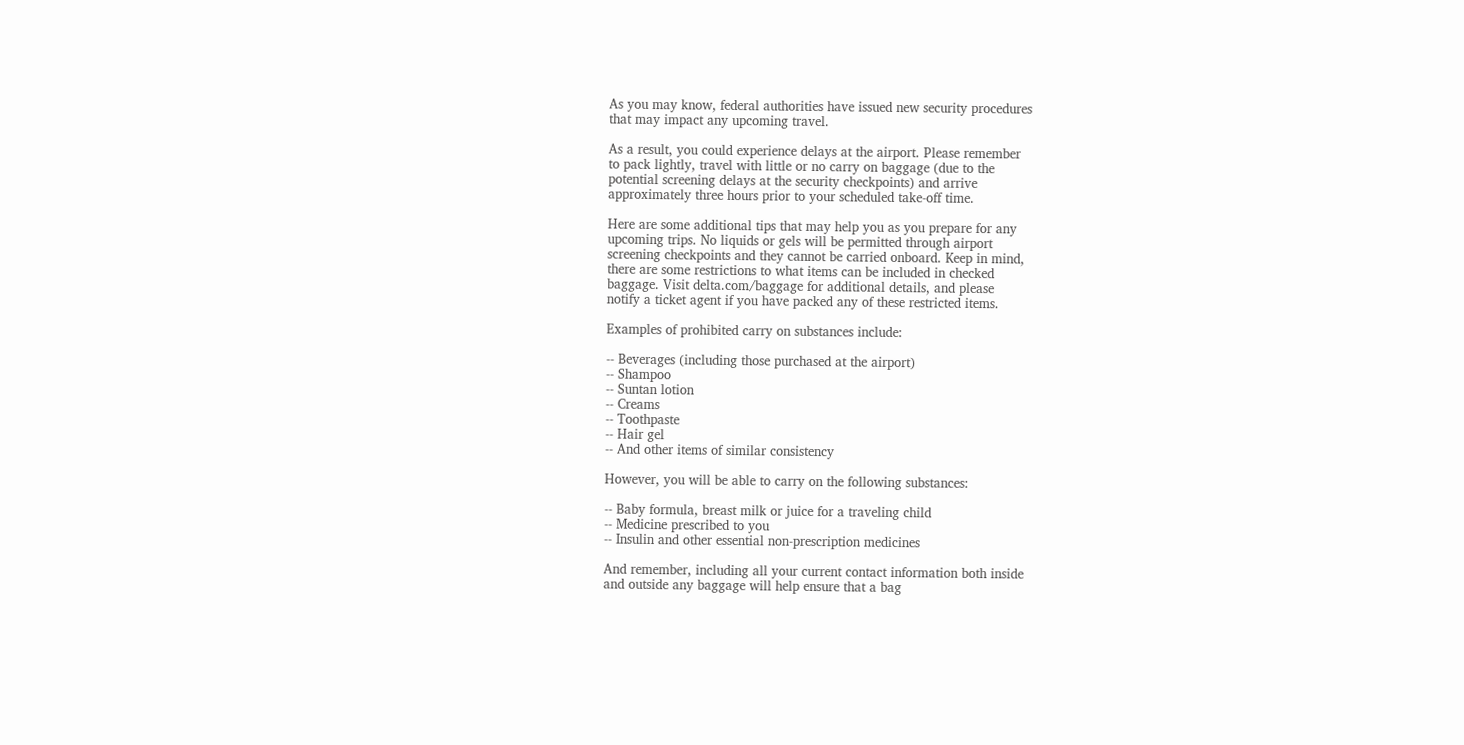As you may know, federal authorities have issued new security procedures
that may impact any upcoming travel.

As a result, you could experience delays at the airport. Please remember
to pack lightly, travel with little or no carry on baggage (due to the
potential screening delays at the security checkpoints) and arrive
approximately three hours prior to your scheduled take-off time.

Here are some additional tips that may help you as you prepare for any
upcoming trips. No liquids or gels will be permitted through airport
screening checkpoints and they cannot be carried onboard. Keep in mind,
there are some restrictions to what items can be included in checked
baggage. Visit delta.com/baggage for additional details, and please
notify a ticket agent if you have packed any of these restricted items.

Examples of prohibited carry on substances include:

-- Beverages (including those purchased at the airport)
-- Shampoo
-- Suntan lotion
-- Creams
-- Toothpaste
-- Hair gel
-- And other items of similar consistency

However, you will be able to carry on the following substances:

-- Baby formula, breast milk or juice for a traveling child
-- Medicine prescribed to you
-- Insulin and other essential non-prescription medicines

And remember, including all your current contact information both inside
and outside any baggage will help ensure that a bag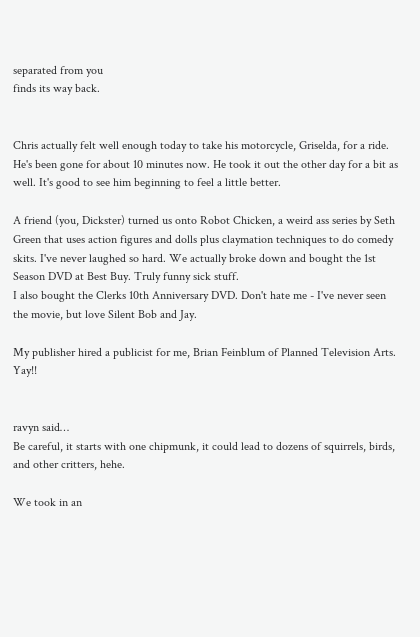separated from you
finds its way back.


Chris actually felt well enough today to take his motorcycle, Griselda, for a ride. He's been gone for about 10 minutes now. He took it out the other day for a bit as well. It's good to see him beginning to feel a little better.

A friend (you, Dickster) turned us onto Robot Chicken, a weird ass series by Seth Green that uses action figures and dolls plus claymation techniques to do comedy skits. I've never laughed so hard. We actually broke down and bought the 1st Season DVD at Best Buy. Truly funny sick stuff.
I also bought the Clerks 10th Anniversary DVD. Don't hate me - I've never seen the movie, but love Silent Bob and Jay.

My publisher hired a publicist for me, Brian Feinblum of Planned Television Arts. Yay!!


ravyn said…
Be careful, it starts with one chipmunk, it could lead to dozens of squirrels, birds, and other critters, hehe.

We took in an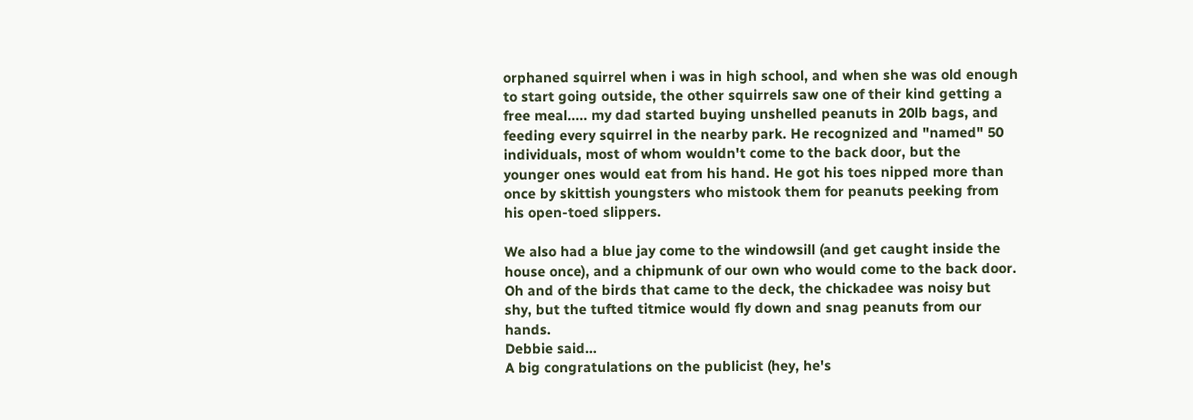orphaned squirrel when i was in high school, and when she was old enough to start going outside, the other squirrels saw one of their kind getting a free meal..... my dad started buying unshelled peanuts in 20lb bags, and feeding every squirrel in the nearby park. He recognized and "named" 50 individuals, most of whom wouldn't come to the back door, but the younger ones would eat from his hand. He got his toes nipped more than once by skittish youngsters who mistook them for peanuts peeking from his open-toed slippers.

We also had a blue jay come to the windowsill (and get caught inside the house once), and a chipmunk of our own who would come to the back door. Oh and of the birds that came to the deck, the chickadee was noisy but shy, but the tufted titmice would fly down and snag peanuts from our hands.
Debbie said…
A big congratulations on the publicist (hey, he's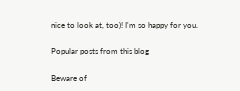nice to look at, too)! I'm so happy for you.

Popular posts from this blog

Beware of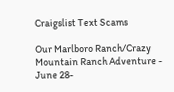Craigslist Text Scams

Our Marlboro Ranch/Crazy Mountain Ranch Adventure - June 28-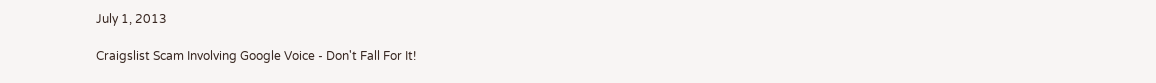July 1, 2013

Craigslist Scam Involving Google Voice - Don't Fall For It!